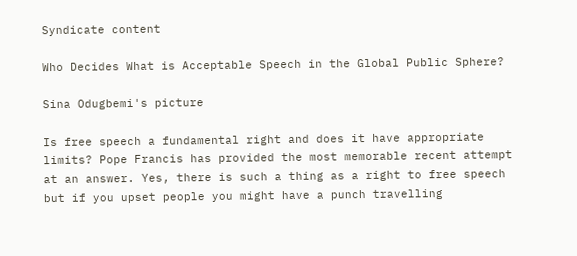Syndicate content

Who Decides What is Acceptable Speech in the Global Public Sphere?

Sina Odugbemi's picture

Is free speech a fundamental right and does it have appropriate limits? Pope Francis has provided the most memorable recent attempt at an answer. Yes, there is such a thing as a right to free speech but if you upset people you might have a punch travelling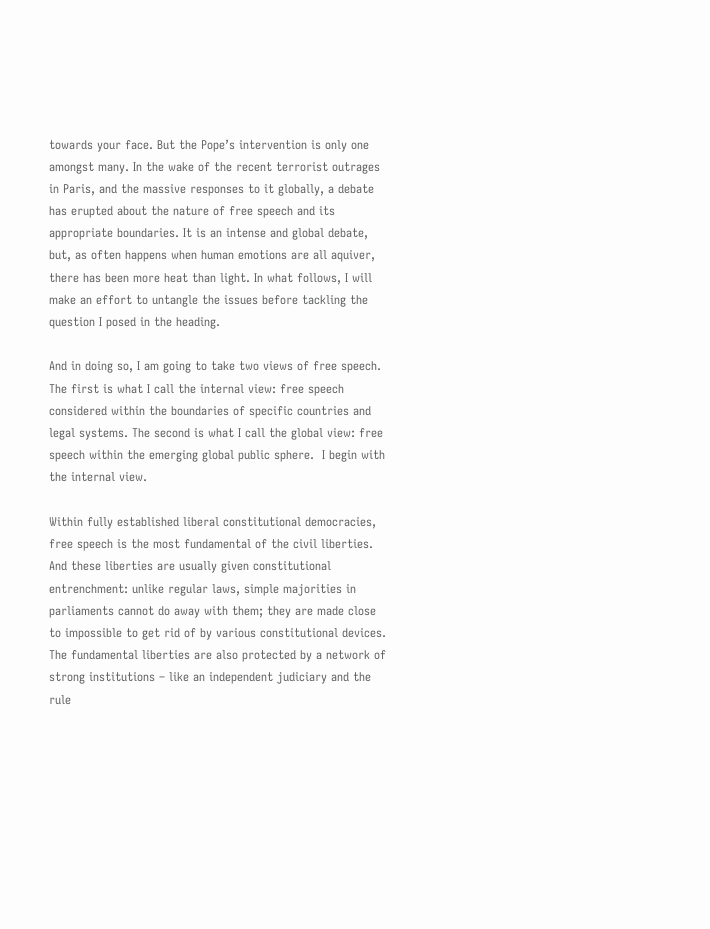towards your face. But the Pope’s intervention is only one amongst many. In the wake of the recent terrorist outrages in Paris, and the massive responses to it globally, a debate has erupted about the nature of free speech and its appropriate boundaries. It is an intense and global debate, but, as often happens when human emotions are all aquiver, there has been more heat than light. In what follows, I will make an effort to untangle the issues before tackling the question I posed in the heading.

And in doing so, I am going to take two views of free speech. The first is what I call the internal view: free speech considered within the boundaries of specific countries and legal systems. The second is what I call the global view: free speech within the emerging global public sphere.  I begin with the internal view.

Within fully established liberal constitutional democracies, free speech is the most fundamental of the civil liberties. And these liberties are usually given constitutional entrenchment: unlike regular laws, simple majorities in parliaments cannot do away with them; they are made close to impossible to get rid of by various constitutional devices. The fundamental liberties are also protected by a network of strong institutions – like an independent judiciary and the rule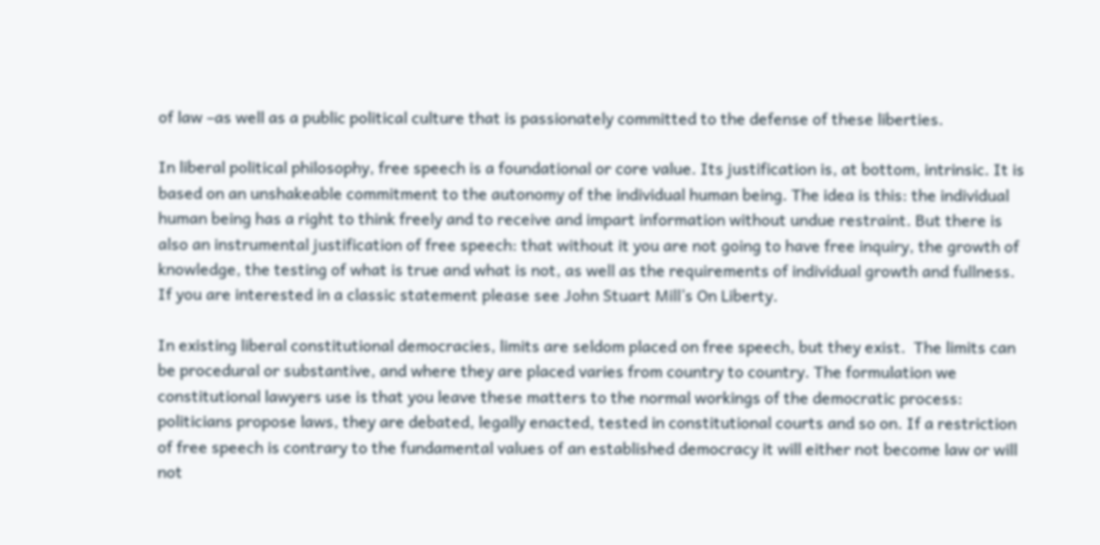of law –as well as a public political culture that is passionately committed to the defense of these liberties.

In liberal political philosophy, free speech is a foundational or core value. Its justification is, at bottom, intrinsic. It is based on an unshakeable commitment to the autonomy of the individual human being. The idea is this: the individual human being has a right to think freely and to receive and impart information without undue restraint. But there is also an instrumental justification of free speech: that without it you are not going to have free inquiry, the growth of knowledge, the testing of what is true and what is not, as well as the requirements of individual growth and fullness. If you are interested in a classic statement please see John Stuart Mill’s On Liberty.

In existing liberal constitutional democracies, limits are seldom placed on free speech, but they exist.  The limits can be procedural or substantive, and where they are placed varies from country to country. The formulation we constitutional lawyers use is that you leave these matters to the normal workings of the democratic process: politicians propose laws, they are debated, legally enacted, tested in constitutional courts and so on. If a restriction of free speech is contrary to the fundamental values of an established democracy it will either not become law or will not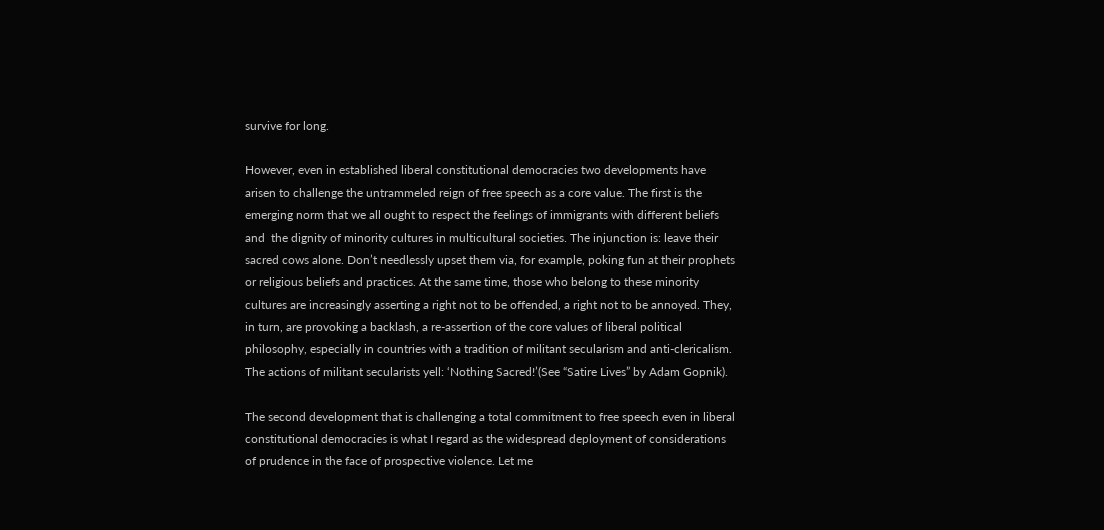survive for long.

However, even in established liberal constitutional democracies two developments have arisen to challenge the untrammeled reign of free speech as a core value. The first is the emerging norm that we all ought to respect the feelings of immigrants with different beliefs and  the dignity of minority cultures in multicultural societies. The injunction is: leave their sacred cows alone. Don’t needlessly upset them via, for example, poking fun at their prophets or religious beliefs and practices. At the same time, those who belong to these minority cultures are increasingly asserting a right not to be offended, a right not to be annoyed. They, in turn, are provoking a backlash, a re-assertion of the core values of liberal political philosophy, especially in countries with a tradition of militant secularism and anti-clericalism. The actions of militant secularists yell: ‘Nothing Sacred!’(See “Satire Lives” by Adam Gopnik).

The second development that is challenging a total commitment to free speech even in liberal constitutional democracies is what I regard as the widespread deployment of considerations of prudence in the face of prospective violence. Let me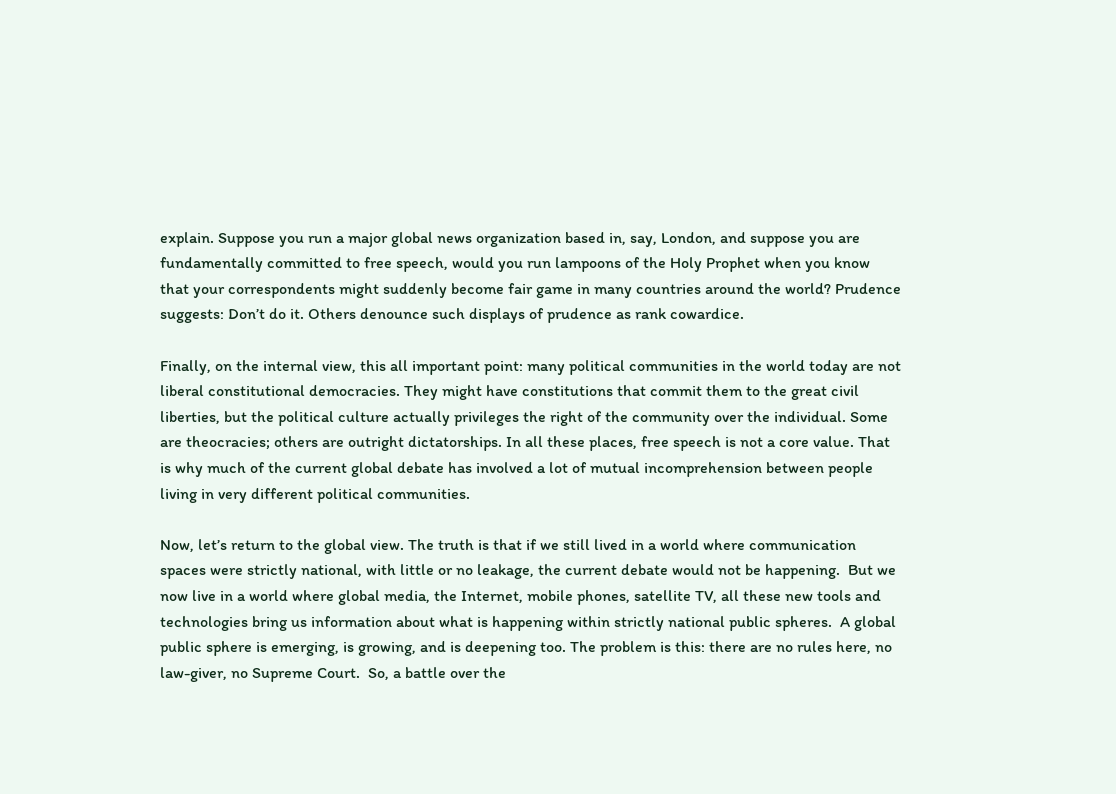explain. Suppose you run a major global news organization based in, say, London, and suppose you are fundamentally committed to free speech, would you run lampoons of the Holy Prophet when you know that your correspondents might suddenly become fair game in many countries around the world? Prudence suggests: Don’t do it. Others denounce such displays of prudence as rank cowardice.

Finally, on the internal view, this all important point: many political communities in the world today are not liberal constitutional democracies. They might have constitutions that commit them to the great civil liberties, but the political culture actually privileges the right of the community over the individual. Some are theocracies; others are outright dictatorships. In all these places, free speech is not a core value. That is why much of the current global debate has involved a lot of mutual incomprehension between people living in very different political communities.

Now, let’s return to the global view. The truth is that if we still lived in a world where communication spaces were strictly national, with little or no leakage, the current debate would not be happening.  But we now live in a world where global media, the Internet, mobile phones, satellite TV, all these new tools and technologies bring us information about what is happening within strictly national public spheres.  A global public sphere is emerging, is growing, and is deepening too. The problem is this: there are no rules here, no law-giver, no Supreme Court.  So, a battle over the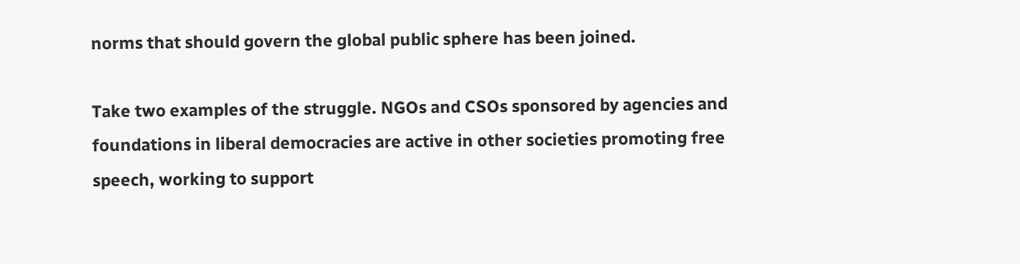norms that should govern the global public sphere has been joined.

Take two examples of the struggle. NGOs and CSOs sponsored by agencies and foundations in liberal democracies are active in other societies promoting free speech, working to support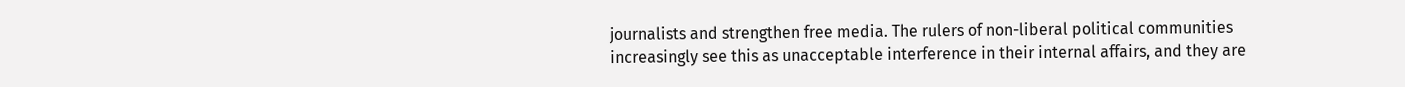journalists and strengthen free media. The rulers of non-liberal political communities increasingly see this as unacceptable interference in their internal affairs, and they are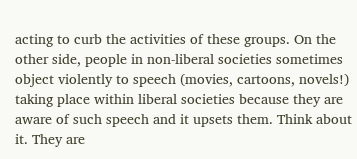acting to curb the activities of these groups. On the other side, people in non-liberal societies sometimes object violently to speech (movies, cartoons, novels!) taking place within liberal societies because they are aware of such speech and it upsets them. Think about it. They are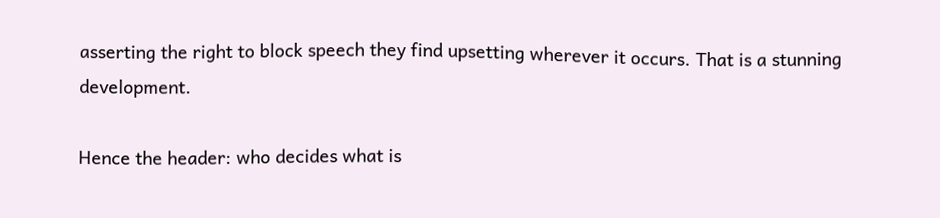asserting the right to block speech they find upsetting wherever it occurs. That is a stunning development.

Hence the header: who decides what is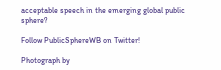acceptable speech in the emerging global public sphere?

Follow PublicSphereWB on Twitter!

Photograph by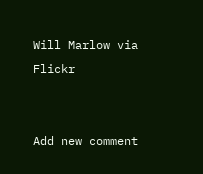Will Marlow via Flickr


Add new comment